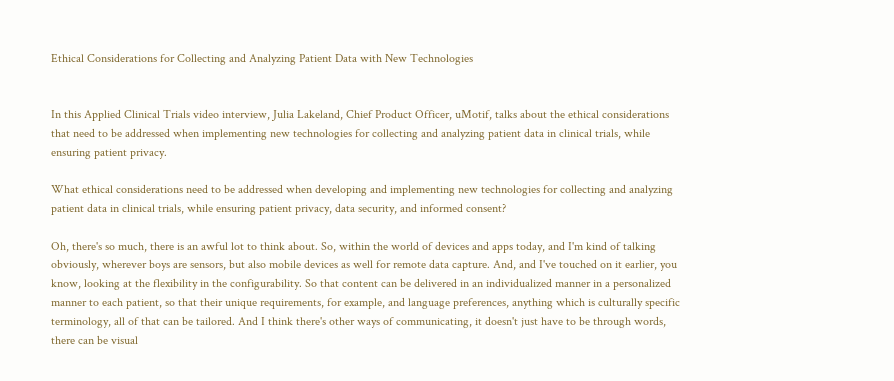Ethical Considerations for Collecting and Analyzing Patient Data with New Technologies


In this Applied Clinical Trials video interview, Julia Lakeland, Chief Product Officer, uMotif, talks about the ethical considerations that need to be addressed when implementing new technologies for collecting and analyzing patient data in clinical trials, while ensuring patient privacy.

What ethical considerations need to be addressed when developing and implementing new technologies for collecting and analyzing patient data in clinical trials, while ensuring patient privacy, data security, and informed consent?

Oh, there's so much, there is an awful lot to think about. So, within the world of devices and apps today, and I'm kind of talking obviously, wherever boys are sensors, but also mobile devices as well for remote data capture. And, and I've touched on it earlier, you know, looking at the flexibility in the configurability. So that content can be delivered in an individualized manner in a personalized manner to each patient, so that their unique requirements, for example, and language preferences, anything which is culturally specific terminology, all of that can be tailored. And I think there's other ways of communicating, it doesn't just have to be through words, there can be visual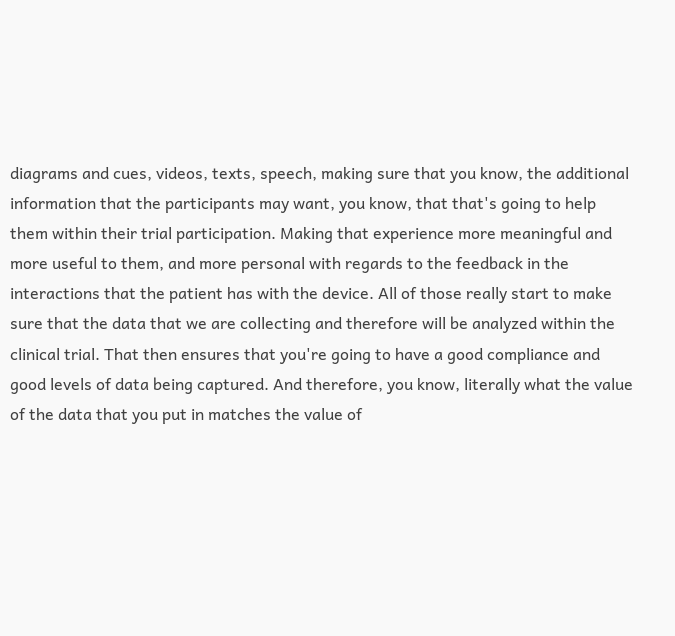diagrams and cues, videos, texts, speech, making sure that you know, the additional information that the participants may want, you know, that that's going to help them within their trial participation. Making that experience more meaningful and more useful to them, and more personal with regards to the feedback in the interactions that the patient has with the device. All of those really start to make sure that the data that we are collecting and therefore will be analyzed within the clinical trial. That then ensures that you're going to have a good compliance and good levels of data being captured. And therefore, you know, literally what the value of the data that you put in matches the value of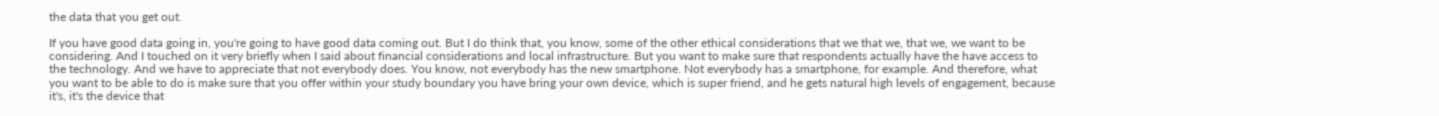the data that you get out.

If you have good data going in, you're going to have good data coming out. But I do think that, you know, some of the other ethical considerations that we that we, that we, we want to be considering. And I touched on it very briefly when I said about financial considerations and local infrastructure. But you want to make sure that respondents actually have the have access to the technology. And we have to appreciate that not everybody does. You know, not everybody has the new smartphone. Not everybody has a smartphone, for example. And therefore, what you want to be able to do is make sure that you offer within your study boundary you have bring your own device, which is super friend, and he gets natural high levels of engagement, because it's, it's the device that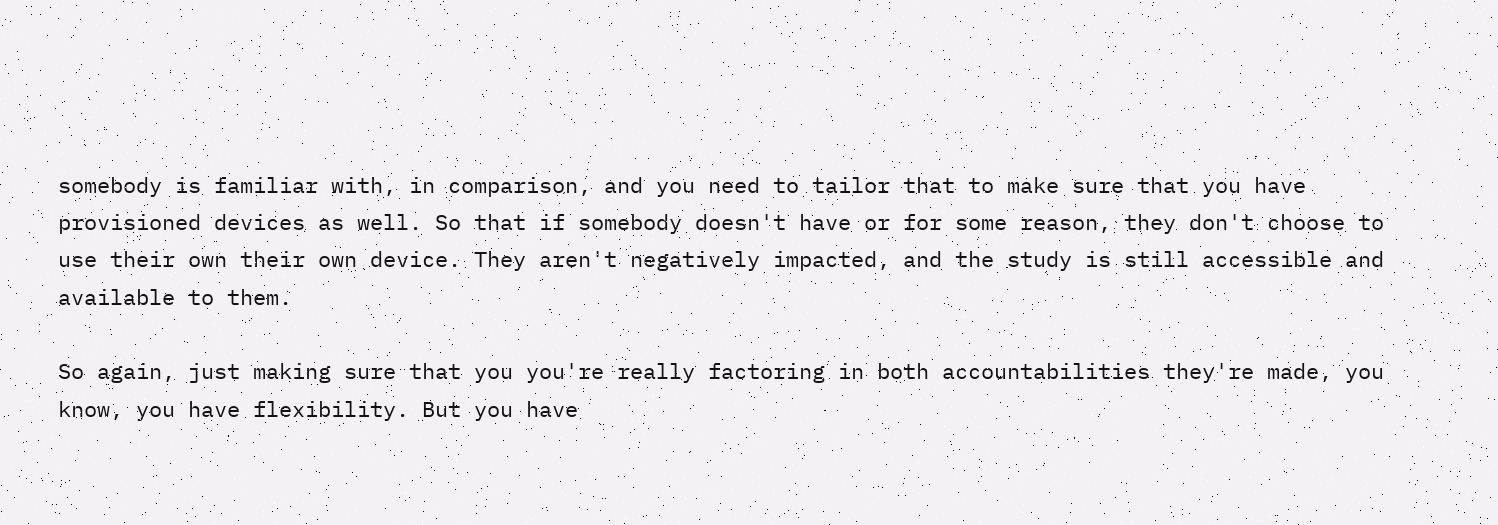somebody is familiar with, in comparison, and you need to tailor that to make sure that you have provisioned devices as well. So that if somebody doesn't have or for some reason, they don't choose to use their own their own device. They aren't negatively impacted, and the study is still accessible and available to them.

So again, just making sure that you you're really factoring in both accountabilities they're made, you know, you have flexibility. But you have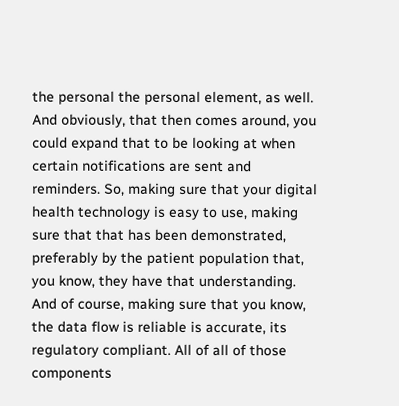the personal the personal element, as well. And obviously, that then comes around, you could expand that to be looking at when certain notifications are sent and reminders. So, making sure that your digital health technology is easy to use, making sure that that has been demonstrated, preferably by the patient population that, you know, they have that understanding. And of course, making sure that you know, the data flow is reliable is accurate, its regulatory compliant. All of all of those components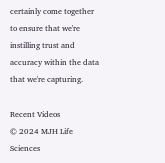certainly come together to ensure that we're instilling trust and accuracy within the data that we're capturing.

Recent Videos
© 2024 MJH Life Sciences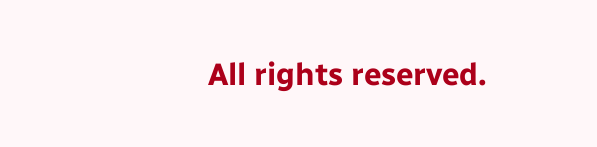All rights reserved.